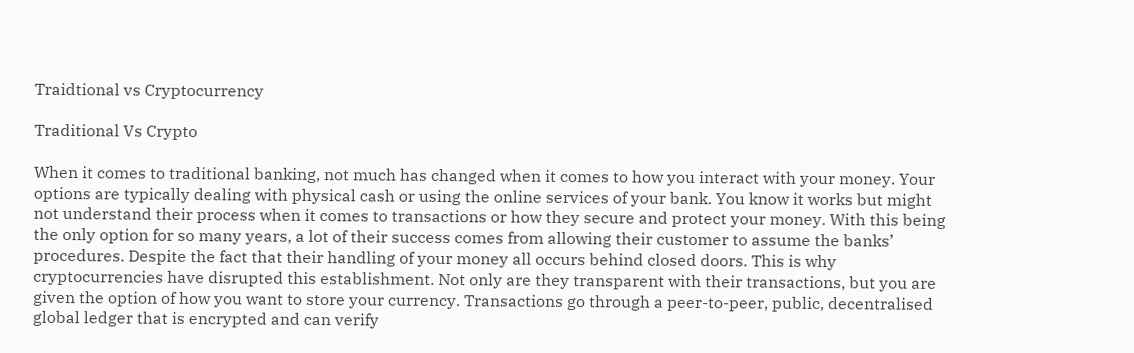Traidtional vs Cryptocurrency

Traditional Vs Crypto

When it comes to traditional banking, not much has changed when it comes to how you interact with your money. Your options are typically dealing with physical cash or using the online services of your bank. You know it works but might not understand their process when it comes to transactions or how they secure and protect your money. With this being the only option for so many years, a lot of their success comes from allowing their customer to assume the banks’ procedures. Despite the fact that their handling of your money all occurs behind closed doors. This is why cryptocurrencies have disrupted this establishment. Not only are they transparent with their transactions, but you are given the option of how you want to store your currency. Transactions go through a peer-to-peer, public, decentralised global ledger that is encrypted and can verify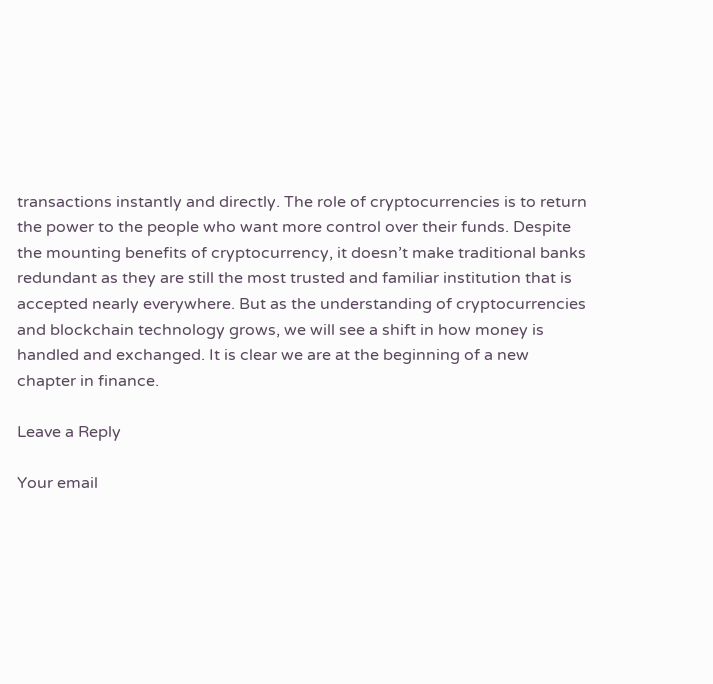transactions instantly and directly. The role of cryptocurrencies is to return the power to the people who want more control over their funds. Despite the mounting benefits of cryptocurrency, it doesn’t make traditional banks redundant as they are still the most trusted and familiar institution that is accepted nearly everywhere. But as the understanding of cryptocurrencies and blockchain technology grows, we will see a shift in how money is handled and exchanged. It is clear we are at the beginning of a new chapter in finance.

Leave a Reply

Your email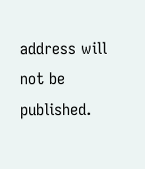address will not be published.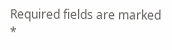Required fields are marked *